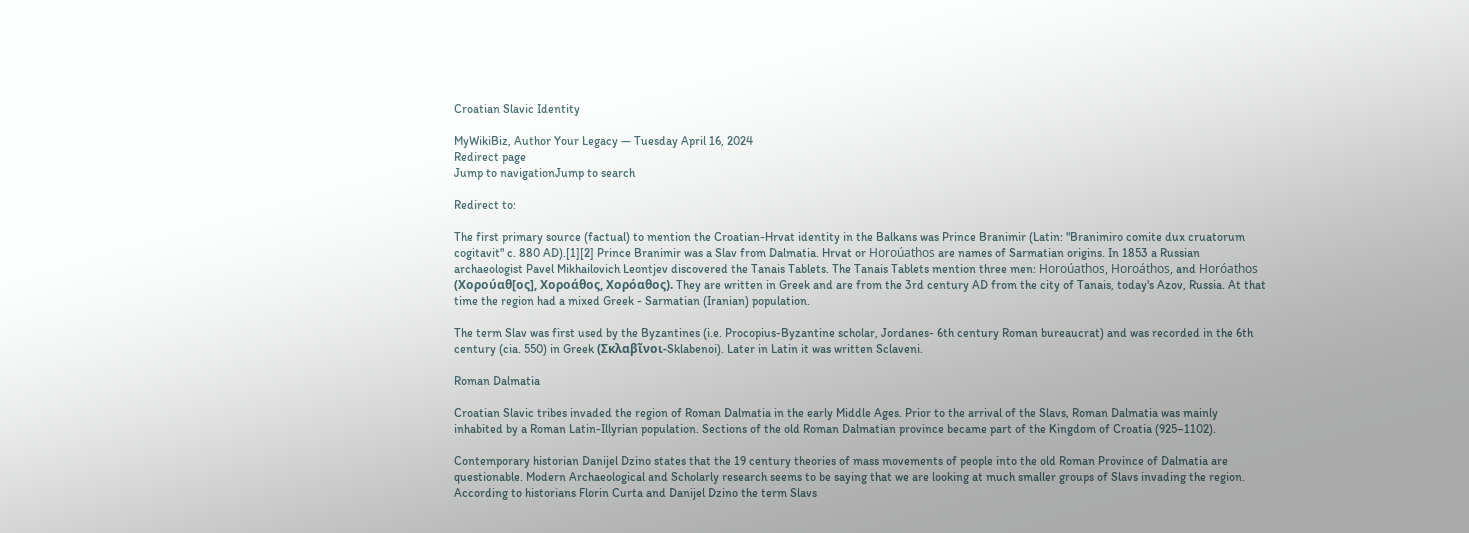Croatian Slavic Identity

MyWikiBiz, Author Your Legacy — Tuesday April 16, 2024
Redirect page
Jump to navigationJump to search

Redirect to:

The first primary source (factual) to mention the Croatian-Hrvat identity in the Balkans was Prince Branimir (Latin: "Branimiro comite dux cruatorum cogitavit" c. 880 AD).[1][2] Prince Branimir was a Slav from Dalmatia. Hrvat or Horoúathos are names of Sarmatian origins. In 1853 a Russian archaeologist Pavel Mikhailovich Leontjev discovered the Tanais Tablets. The Tanais Tablets mention three men: Horoúathos, Horoáthos, and Horóathos (Χορούαθ[ος], Χοροάθος, Χορόαθος). They are written in Greek and are from the 3rd century AD from the city of Tanais, today's Azov, Russia. At that time the region had a mixed Greek - Sarmatian (Iranian) population.

The term Slav was first used by the Byzantines (i.e. Procopius-Byzantine scholar, Jordanes- 6th century Roman bureaucrat) and was recorded in the 6th century (cia. 550) in Greek (Σκλαβῖνοι-Sklabenoi). Later in Latin it was written Sclaveni.

Roman Dalmatia

Croatian Slavic tribes invaded the region of Roman Dalmatia in the early Middle Ages. Prior to the arrival of the Slavs, Roman Dalmatia was mainly inhabited by a Roman Latin-Illyrian population. Sections of the old Roman Dalmatian province became part of the Kingdom of Croatia (925–1102).

Contemporary historian Danijel Dzino states that the 19 century theories of mass movements of people into the old Roman Province of Dalmatia are questionable. Modern Archaeological and Scholarly research seems to be saying that we are looking at much smaller groups of Slavs invading the region. According to historians Florin Curta and Danijel Dzino the term Slavs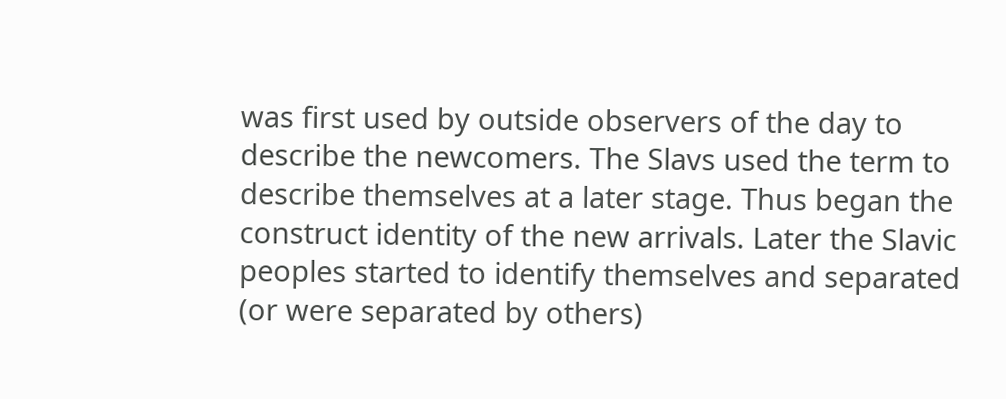was first used by outside observers of the day to describe the newcomers. The Slavs used the term to describe themselves at a later stage. Thus began the construct identity of the new arrivals. Later the Slavic peoples started to identify themselves and separated (or were separated by others)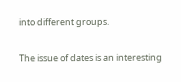into different groups.

The issue of dates is an interesting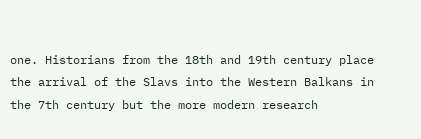one. Historians from the 18th and 19th century place the arrival of the Slavs into the Western Balkans in the 7th century but the more modern research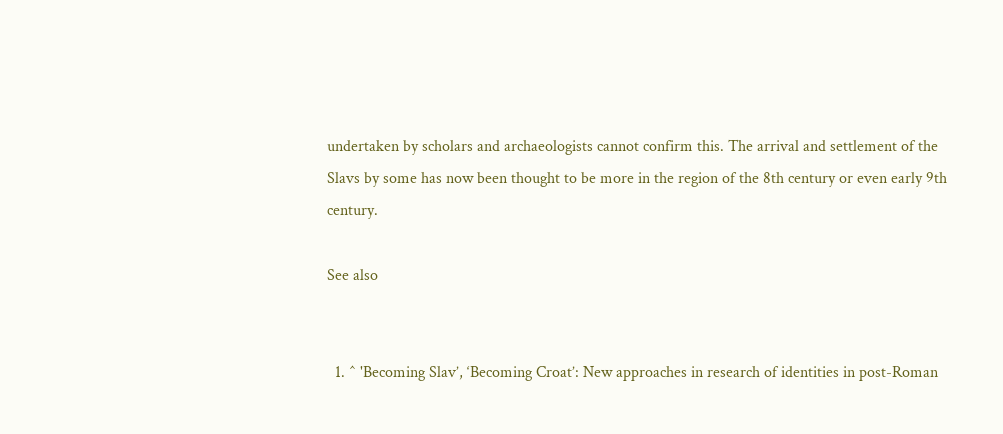undertaken by scholars and archaeologists cannot confirm this. The arrival and settlement of the Slavs by some has now been thought to be more in the region of the 8th century or even early 9th century.

See also


  1. ^ 'Becoming Slav’, ‘Becoming Croat’: New approaches in research of identities in post-Roman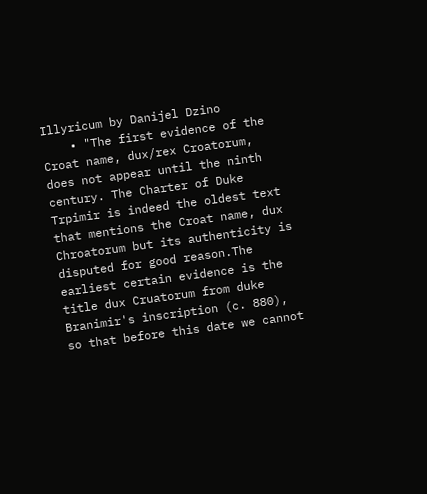Illyricum by Danijel Dzino
    • "The first evidence of the Croat name, dux/rex Croatorum, does not appear until the ninth century. The Charter of Duke Trpimir is indeed the oldest text that mentions the Croat name, dux Chroatorum but its authenticity is disputed for good reason.The earliest certain evidence is the title dux Cruatorum from duke Branimir's inscription (c. 880), so that before this date we cannot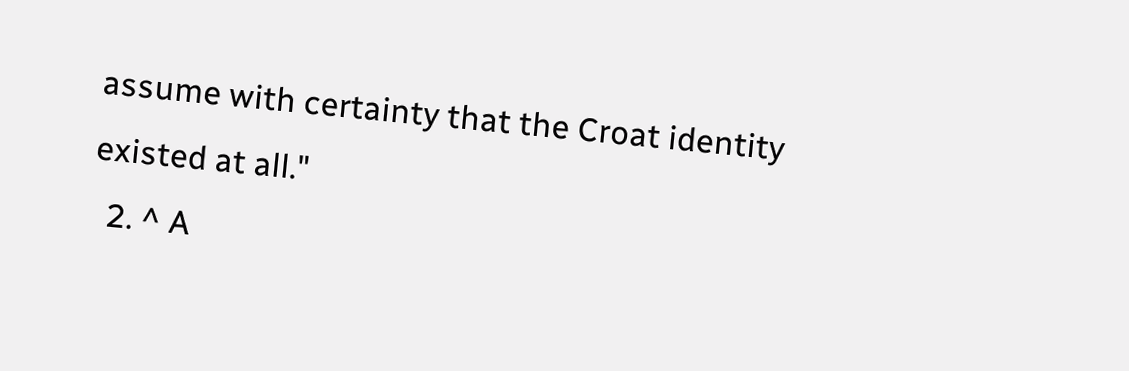assume with certainty that the Croat identity existed at all."
  2. ^ A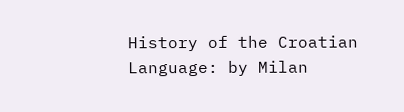History of the Croatian Language: by Milan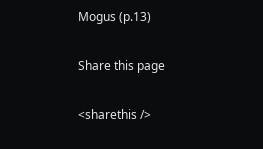Mogus (p.13)

Share this page

<sharethis />